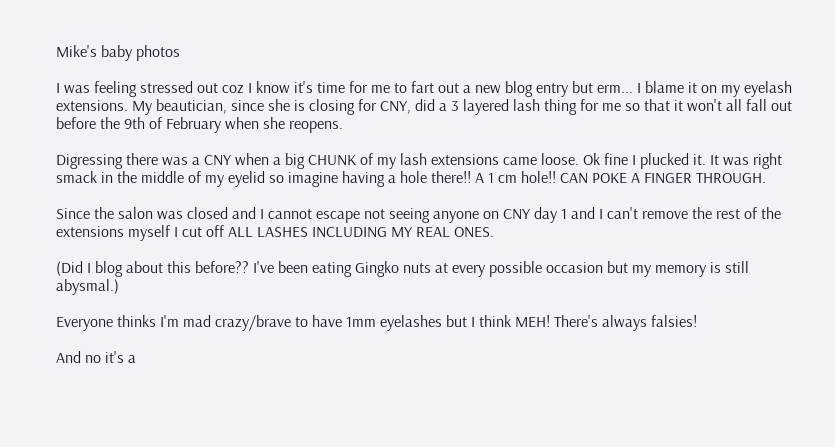Mike's baby photos

I was feeling stressed out coz I know it's time for me to fart out a new blog entry but erm... I blame it on my eyelash extensions. My beautician, since she is closing for CNY, did a 3 layered lash thing for me so that it won't all fall out before the 9th of February when she reopens.

Digressing there was a CNY when a big CHUNK of my lash extensions came loose. Ok fine I plucked it. It was right smack in the middle of my eyelid so imagine having a hole there!! A 1 cm hole!! CAN POKE A FINGER THROUGH.

Since the salon was closed and I cannot escape not seeing anyone on CNY day 1 and I can't remove the rest of the extensions myself I cut off ALL LASHES INCLUDING MY REAL ONES.

(Did I blog about this before?? I've been eating Gingko nuts at every possible occasion but my memory is still abysmal.)

Everyone thinks I'm mad crazy/brave to have 1mm eyelashes but I think MEH! There's always falsies!

And no it's a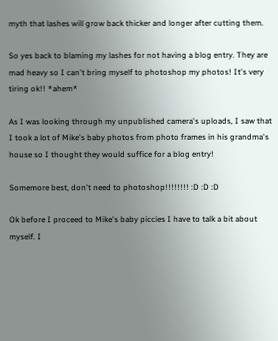myth that lashes will grow back thicker and longer after cutting them.

So yes back to blaming my lashes for not having a blog entry. They are mad heavy so I can't bring myself to photoshop my photos! It's very tiring ok!! *ahem*

As I was looking through my unpublished camera's uploads, I saw that I took a lot of Mike's baby photos from photo frames in his grandma's house so I thought they would suffice for a blog entry!

Somemore best, don't need to photoshop!!!!!!!! :D :D :D

Ok before I proceed to Mike's baby piccies I have to talk a bit about myself. I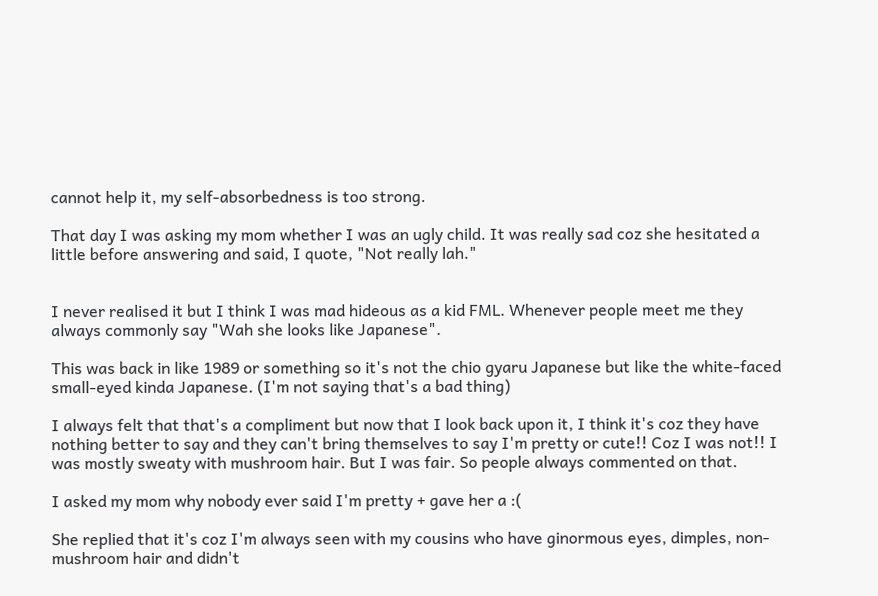cannot help it, my self-absorbedness is too strong.

That day I was asking my mom whether I was an ugly child. It was really sad coz she hesitated a little before answering and said, I quote, "Not really lah."


I never realised it but I think I was mad hideous as a kid FML. Whenever people meet me they always commonly say "Wah she looks like Japanese".

This was back in like 1989 or something so it's not the chio gyaru Japanese but like the white-faced small-eyed kinda Japanese. (I'm not saying that's a bad thing)

I always felt that that's a compliment but now that I look back upon it, I think it's coz they have nothing better to say and they can't bring themselves to say I'm pretty or cute!! Coz I was not!! I was mostly sweaty with mushroom hair. But I was fair. So people always commented on that.

I asked my mom why nobody ever said I'm pretty + gave her a :(

She replied that it's coz I'm always seen with my cousins who have ginormous eyes, dimples, non-mushroom hair and didn't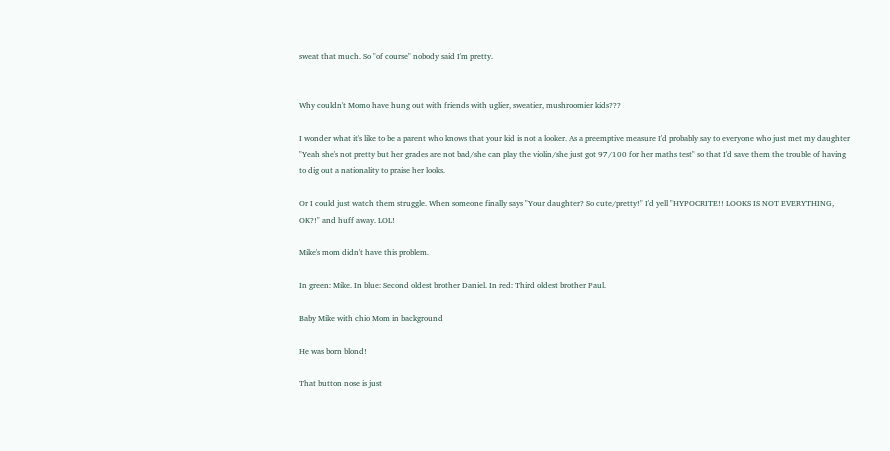sweat that much. So "of course" nobody said I'm pretty.


Why couldn't Momo have hung out with friends with uglier, sweatier, mushroomier kids???

I wonder what it's like to be a parent who knows that your kid is not a looker. As a preemptive measure I'd probably say to everyone who just met my daughter "Yeah she's not pretty but her grades are not bad/she can play the violin/she just got 97/100 for her maths test" so that I'd save them the trouble of having to dig out a nationality to praise her looks.

Or I could just watch them struggle. When someone finally says "Your daughter? So cute/pretty!" I'd yell "HYPOCRITE!! LOOKS IS NOT EVERYTHING, OK?!" and huff away. LOL!

Mike's mom didn't have this problem.

In green: Mike. In blue: Second oldest brother Daniel. In red: Third oldest brother Paul.

Baby Mike with chio Mom in background

He was born blond!

That button nose is just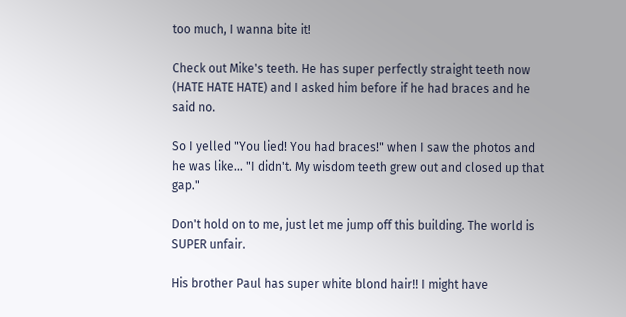too much, I wanna bite it!

Check out Mike's teeth. He has super perfectly straight teeth now (HATE HATE HATE) and I asked him before if he had braces and he said no.

So I yelled "You lied! You had braces!" when I saw the photos and he was like... "I didn't. My wisdom teeth grew out and closed up that gap."

Don't hold on to me, just let me jump off this building. The world is SUPER unfair.

His brother Paul has super white blond hair!! I might have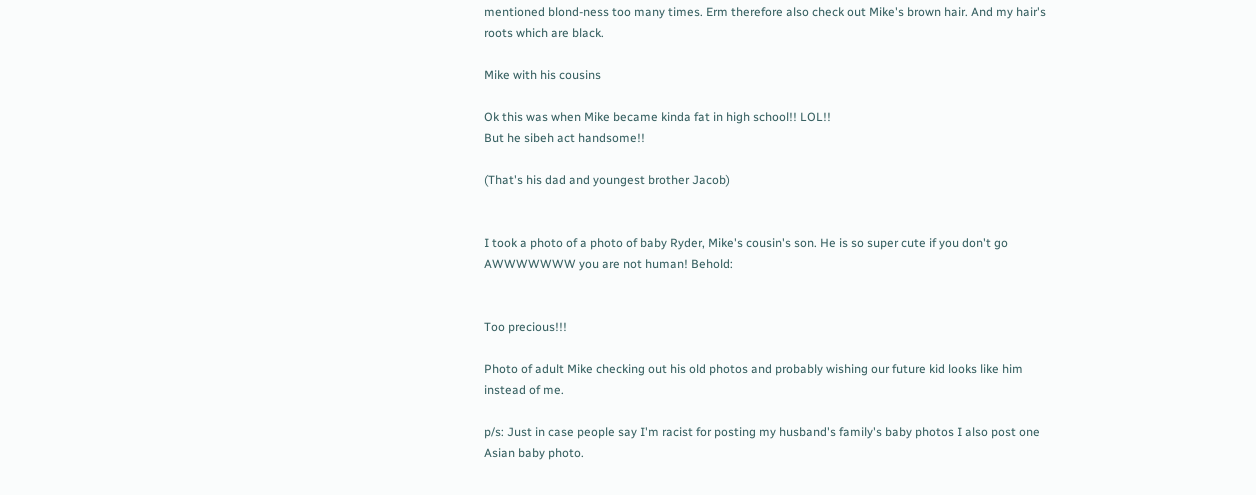mentioned blond-ness too many times. Erm therefore also check out Mike's brown hair. And my hair's roots which are black.

Mike with his cousins

Ok this was when Mike became kinda fat in high school!! LOL!!
But he sibeh act handsome!!

(That's his dad and youngest brother Jacob)


I took a photo of a photo of baby Ryder, Mike's cousin's son. He is so super cute if you don't go AWWWWWWW you are not human! Behold:


Too precious!!!

Photo of adult Mike checking out his old photos and probably wishing our future kid looks like him instead of me.

p/s: Just in case people say I'm racist for posting my husband's family's baby photos I also post one Asian baby photo.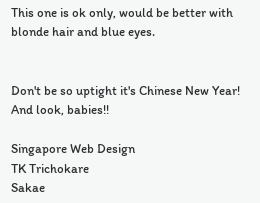This one is ok only, would be better with blonde hair and blue eyes.


Don't be so uptight it's Chinese New Year! And look, babies!!

Singapore Web Design
TK Trichokare
Sakae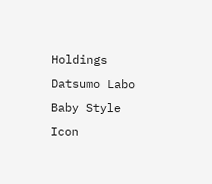Holdings
Datsumo Labo
Baby Style Icon